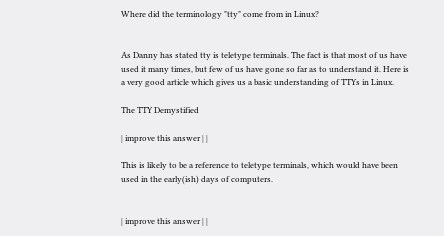Where did the terminology "tty" come from in Linux?


As Danny has stated tty is teletype terminals. The fact is that most of us have used it many times, but few of us have gone so far as to understand it. Here is a very good article which gives us a basic understanding of TTYs in Linux.

The TTY Demystified

| improve this answer | |

This is likely to be a reference to teletype terminals, which would have been used in the early(ish) days of computers.


| improve this answer | |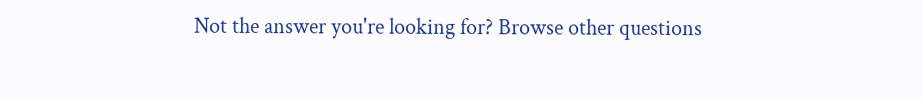Not the answer you're looking for? Browse other questions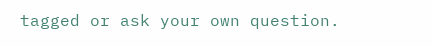tagged or ask your own question.